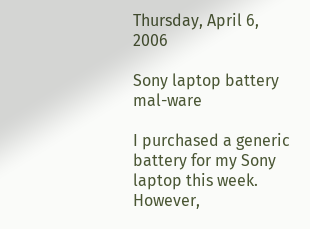Thursday, April 6, 2006

Sony laptop battery mal-ware

I purchased a generic battery for my Sony laptop this week. However,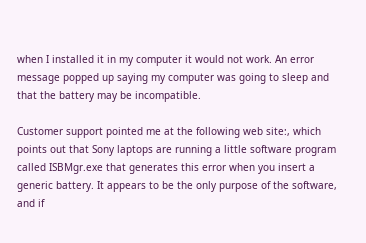when I installed it in my computer it would not work. An error message popped up saying my computer was going to sleep and that the battery may be incompatible.

Customer support pointed me at the following web site:, which points out that Sony laptops are running a little software program called ISBMgr.exe that generates this error when you insert a generic battery. It appears to be the only purpose of the software, and if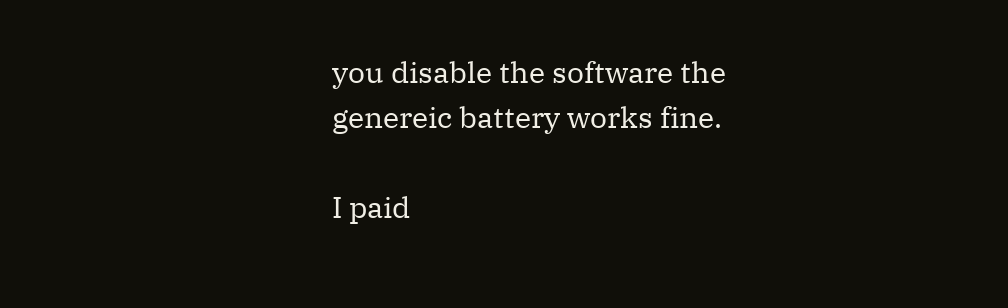you disable the software the genereic battery works fine.

I paid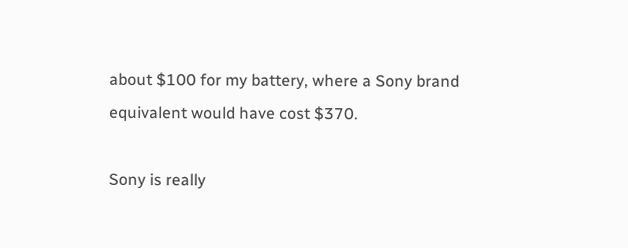about $100 for my battery, where a Sony brand equivalent would have cost $370.

Sony is really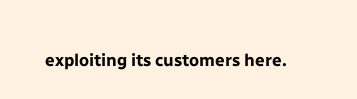exploiting its customers here.